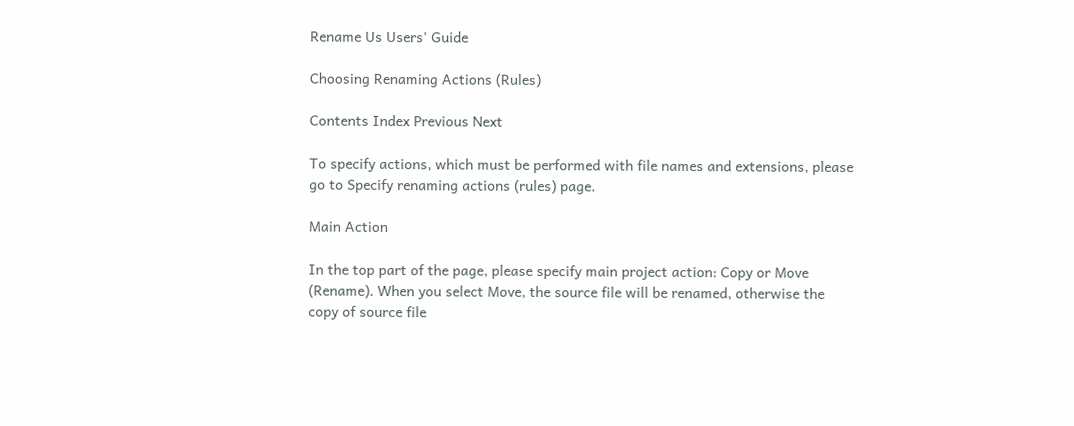Rename Us Users' Guide

Choosing Renaming Actions (Rules)

Contents Index Previous Next

To specify actions, which must be performed with file names and extensions, please go to Specify renaming actions (rules) page.

Main Action

In the top part of the page, please specify main project action: Copy or Move (Rename). When you select Move, the source file will be renamed, otherwise the copy of source file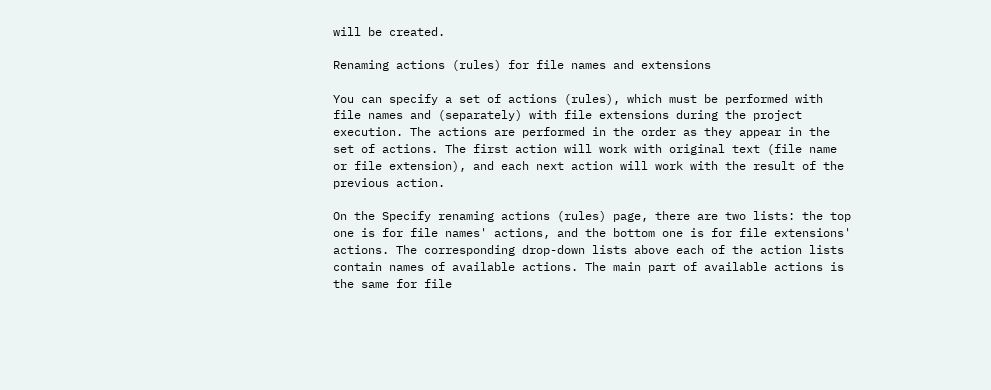will be created.

Renaming actions (rules) for file names and extensions

You can specify a set of actions (rules), which must be performed with file names and (separately) with file extensions during the project execution. The actions are performed in the order as they appear in the set of actions. The first action will work with original text (file name or file extension), and each next action will work with the result of the previous action.

On the Specify renaming actions (rules) page, there are two lists: the top one is for file names' actions, and the bottom one is for file extensions' actions. The corresponding drop-down lists above each of the action lists contain names of available actions. The main part of available actions is the same for file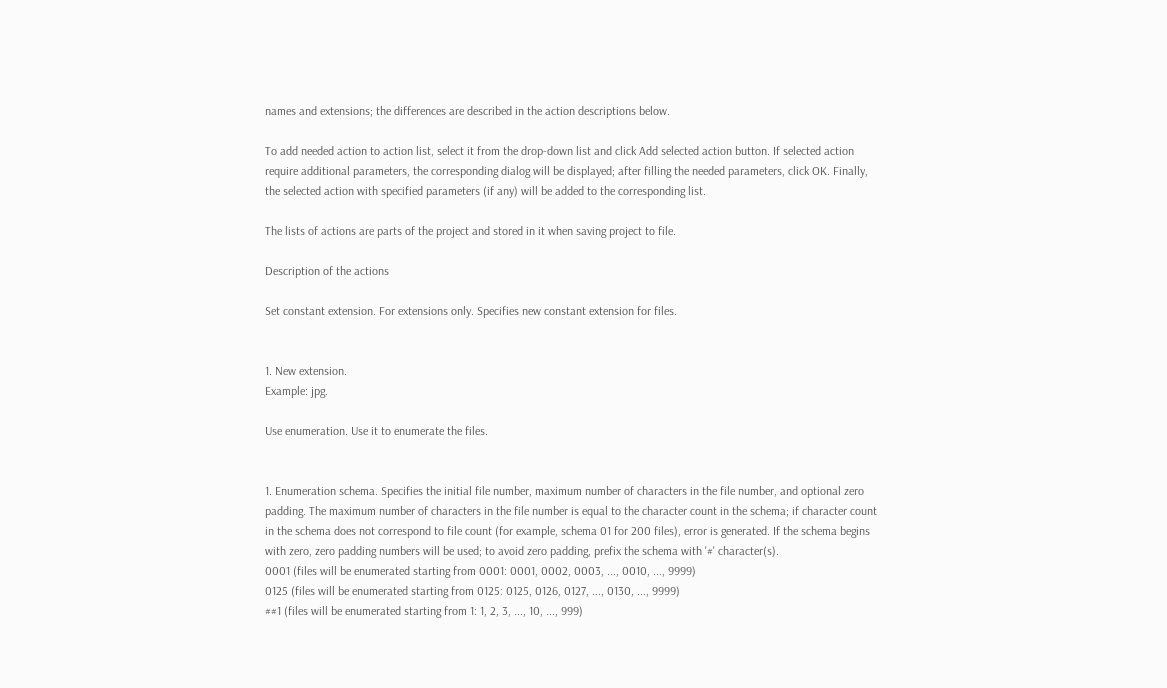names and extensions; the differences are described in the action descriptions below.

To add needed action to action list, select it from the drop-down list and click Add selected action button. If selected action require additional parameters, the corresponding dialog will be displayed; after filling the needed parameters, click OK. Finally, the selected action with specified parameters (if any) will be added to the corresponding list.

The lists of actions are parts of the project and stored in it when saving project to file.

Description of the actions

Set constant extension. For extensions only. Specifies new constant extension for files.


1. New extension.
Example: jpg.

Use enumeration. Use it to enumerate the files.


1. Enumeration schema. Specifies the initial file number, maximum number of characters in the file number, and optional zero padding. The maximum number of characters in the file number is equal to the character count in the schema; if character count in the schema does not correspond to file count (for example, schema 01 for 200 files), error is generated. If the schema begins with zero, zero padding numbers will be used; to avoid zero padding, prefix the schema with '#' character(s).
0001 (files will be enumerated starting from 0001: 0001, 0002, 0003, ..., 0010, ..., 9999)
0125 (files will be enumerated starting from 0125: 0125, 0126, 0127, ..., 0130, ..., 9999)
##1 (files will be enumerated starting from 1: 1, 2, 3, ..., 10, ..., 999)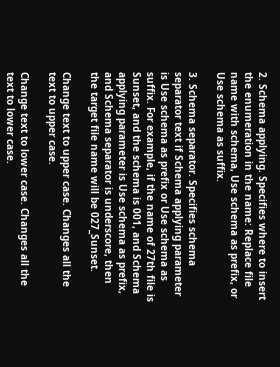2. Schema applying. Specifies where to insert the enumeration in the name: Replace file name with schema, Use schema as prefix, or Use schema as suffix.

3. Schema separator. Specifies schema separator text if Schema applying parameter is Use schema as prefix or Use schema as suffix. For example, if the name of 27th file is Sunset, and the schema is 001, and Schema applying parameter is Use schema as prefix, and Schema separator is underscore, then the target file name will be 027_Sunset.

Change text to upper case. Changes all the text to upper case.

Change text to lower case. Changes all the text to lower case.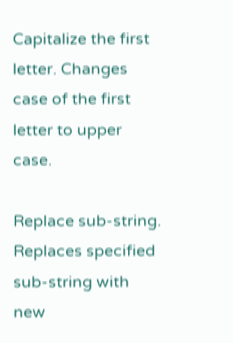Capitalize the first letter. Changes case of the first letter to upper case.

Replace sub-string. Replaces specified sub-string with new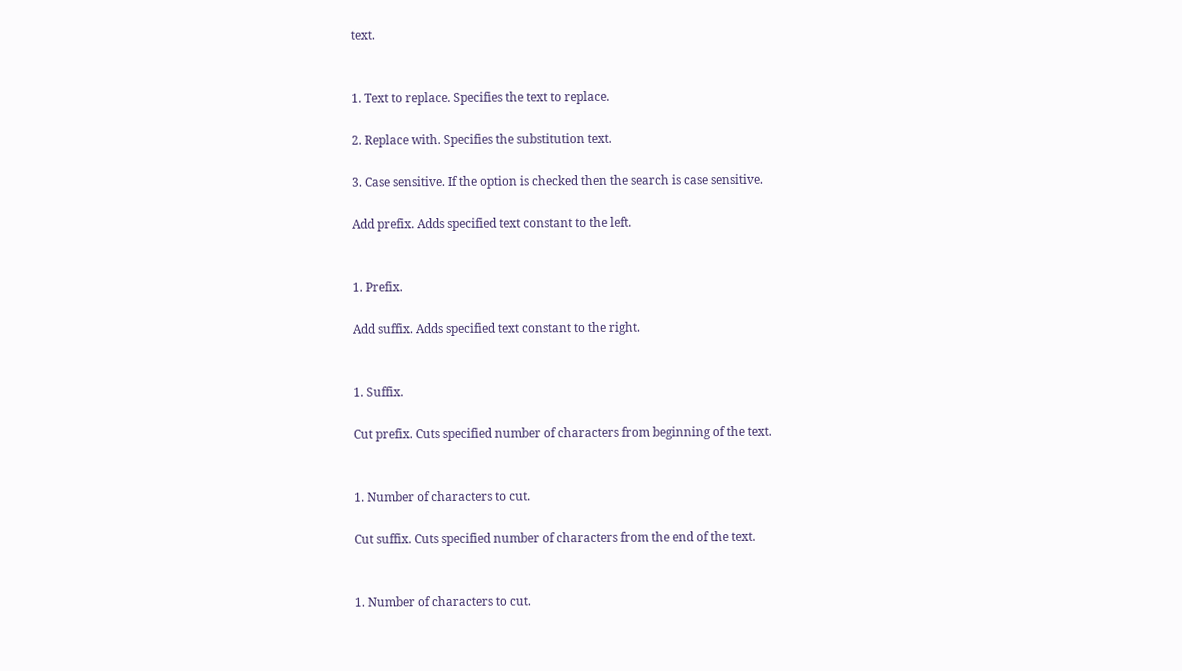text.


1. Text to replace. Specifies the text to replace.

2. Replace with. Specifies the substitution text.

3. Case sensitive. If the option is checked then the search is case sensitive.

Add prefix. Adds specified text constant to the left.


1. Prefix.

Add suffix. Adds specified text constant to the right.


1. Suffix.

Cut prefix. Cuts specified number of characters from beginning of the text.


1. Number of characters to cut.

Cut suffix. Cuts specified number of characters from the end of the text.


1. Number of characters to cut.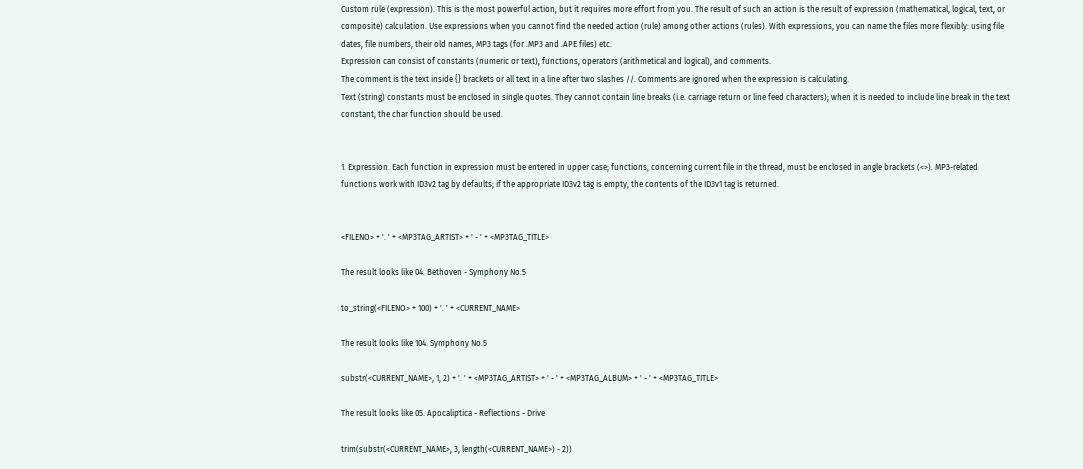Custom rule (expression). This is the most powerful action, but it requires more effort from you. The result of such an action is the result of expression (mathematical, logical, text, or composite) calculation. Use expressions when you cannot find the needed action (rule) among other actions (rules). With expressions, you can name the files more flexibly: using file dates, file numbers, their old names, MP3 tags (for .MP3 and .APE files) etc.
Expression can consist of constants (numeric or text), functions, operators (arithmetical and logical), and comments.
The comment is the text inside {} brackets or all text in a line after two slashes //. Comments are ignored when the expression is calculating.
Text (string) constants must be enclosed in single quotes. They cannot contain line breaks (i.e. carriage return or line feed characters); when it is needed to include line break in the text constant, the char function should be used.


1. Expression. Each function in expression must be entered in upper case; functions, concerning current file in the thread, must be enclosed in angle brackets (<>). MP3-related functions work with ID3v2 tag by defaults; if the appropriate ID3v2 tag is empty, the contents of the ID3v1 tag is returned.


<FILENO> + '. ' + <MP3TAG_ARTIST> + ' - ' + <MP3TAG_TITLE>

The result looks like 04. Bethoven - Symphony No.5

to_string(<FILENO> + 100) + '. ' + <CURRENT_NAME>

The result looks like 104. Symphony No.5

substr(<CURRENT_NAME>, 1, 2) + '. ' + <MP3TAG_ARTIST> + ' - ' + <MP3TAG_ALBUM> + ' - ' + <MP3TAG_TITLE>

The result looks like 05. Apocaliptica - Reflections - Drive

trim(substr(<CURRENT_NAME>, 3, length(<CURRENT_NAME>) - 2))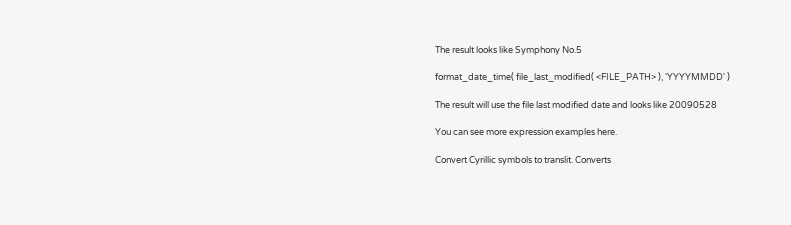The result looks like Symphony No.5

format_date_time( file_last_modified( <FILE_PATH> ), 'YYYYMMDD' )

The result will use the file last modified date and looks like 20090528

You can see more expression examples here.

Convert Cyrillic symbols to translit. Converts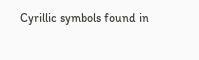Cyrillic symbols found in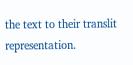the text to their translit representation.